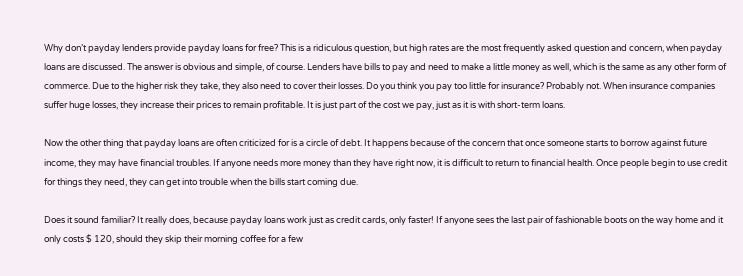Why don’t payday lenders provide payday loans for free? This is a ridiculous question, but high rates are the most frequently asked question and concern, when payday loans are discussed. The answer is obvious and simple, of course. Lenders have bills to pay and need to make a little money as well, which is the same as any other form of commerce. Due to the higher risk they take, they also need to cover their losses. Do you think you pay too little for insurance? Probably not. When insurance companies suffer huge losses, they increase their prices to remain profitable. It is just part of the cost we pay, just as it is with short-term loans.

Now the other thing that payday loans are often criticized for is a circle of debt. It happens because of the concern that once someone starts to borrow against future income, they may have financial troubles. If anyone needs more money than they have right now, it is difficult to return to financial health. Once people begin to use credit for things they need, they can get into trouble when the bills start coming due.

Does it sound familiar? It really does, because payday loans work just as credit cards, only faster! If anyone sees the last pair of fashionable boots on the way home and it only costs $ 120, should they skip their morning coffee for a few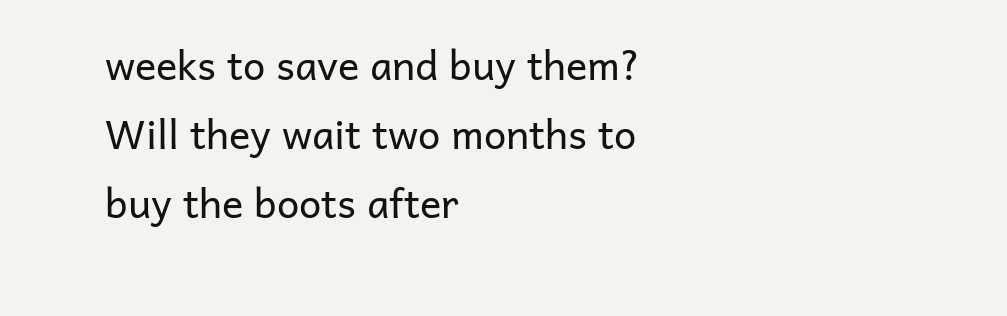weeks to save and buy them? Will they wait two months to buy the boots after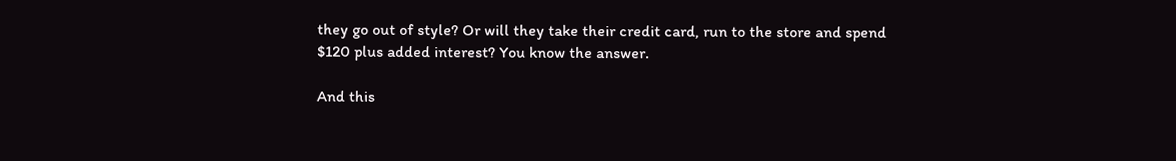they go out of style? Or will they take their credit card, run to the store and spend $120 plus added interest? You know the answer.

And this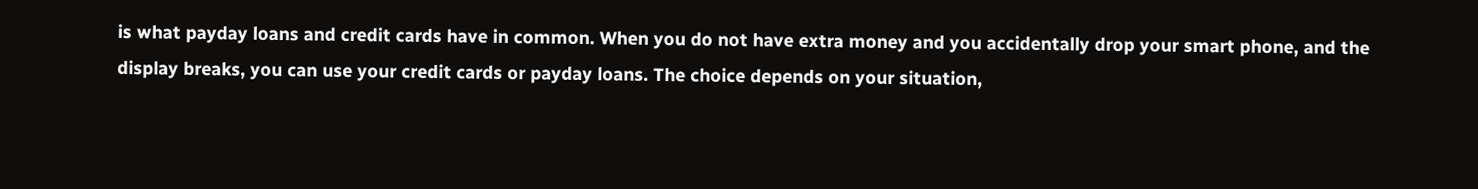is what payday loans and credit cards have in common. When you do not have extra money and you accidentally drop your smart phone, and the display breaks, you can use your credit cards or payday loans. The choice depends on your situation,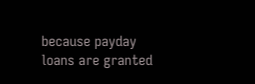because payday loans are granted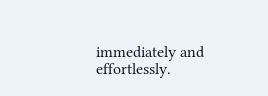immediately and effortlessly.